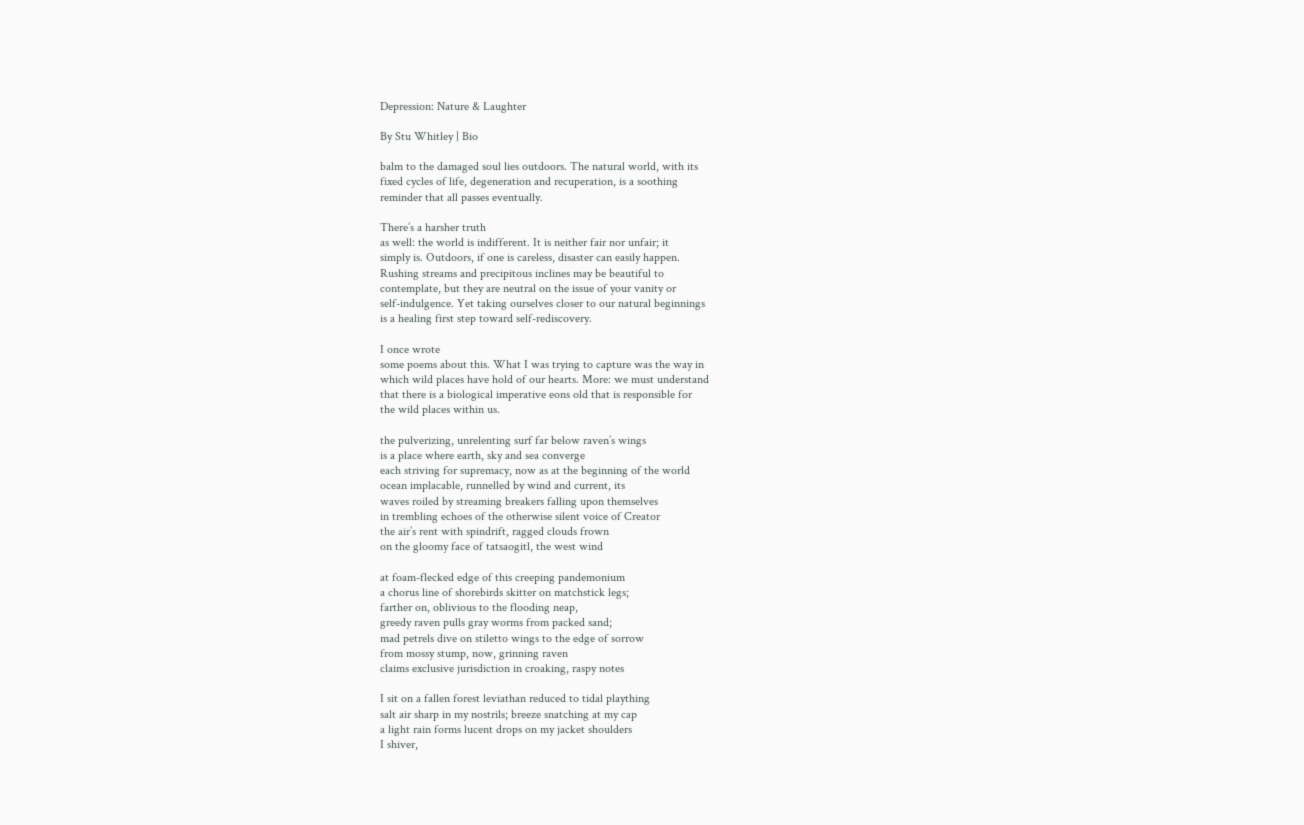Depression: Nature & Laughter

By Stu Whitley | Bio

balm to the damaged soul lies outdoors. The natural world, with its
fixed cycles of life, degeneration and recuperation, is a soothing
reminder that all passes eventually.

There’s a harsher truth
as well: the world is indifferent. It is neither fair nor unfair; it
simply is. Outdoors, if one is careless, disaster can easily happen.
Rushing streams and precipitous inclines may be beautiful to
contemplate, but they are neutral on the issue of your vanity or
self-indulgence. Yet taking ourselves closer to our natural beginnings
is a healing first step toward self-rediscovery.

I once wrote
some poems about this. What I was trying to capture was the way in
which wild places have hold of our hearts. More: we must understand
that there is a biological imperative eons old that is responsible for
the wild places within us.

the pulverizing, unrelenting surf far below raven’s wings
is a place where earth, sky and sea converge
each striving for supremacy, now as at the beginning of the world
ocean implacable, runnelled by wind and current, its
waves roiled by streaming breakers falling upon themselves
in trembling echoes of the otherwise silent voice of Creator
the air’s rent with spindrift, ragged clouds frown
on the gloomy face of tatsaogitl, the west wind

at foam-flecked edge of this creeping pandemonium
a chorus line of shorebirds skitter on matchstick legs;
farther on, oblivious to the flooding neap,
greedy raven pulls gray worms from packed sand;
mad petrels dive on stiletto wings to the edge of sorrow
from mossy stump, now, grinning raven
claims exclusive jurisdiction in croaking, raspy notes

I sit on a fallen forest leviathan reduced to tidal plaything
salt air sharp in my nostrils; breeze snatching at my cap
a light rain forms lucent drops on my jacket shoulders
I shiver,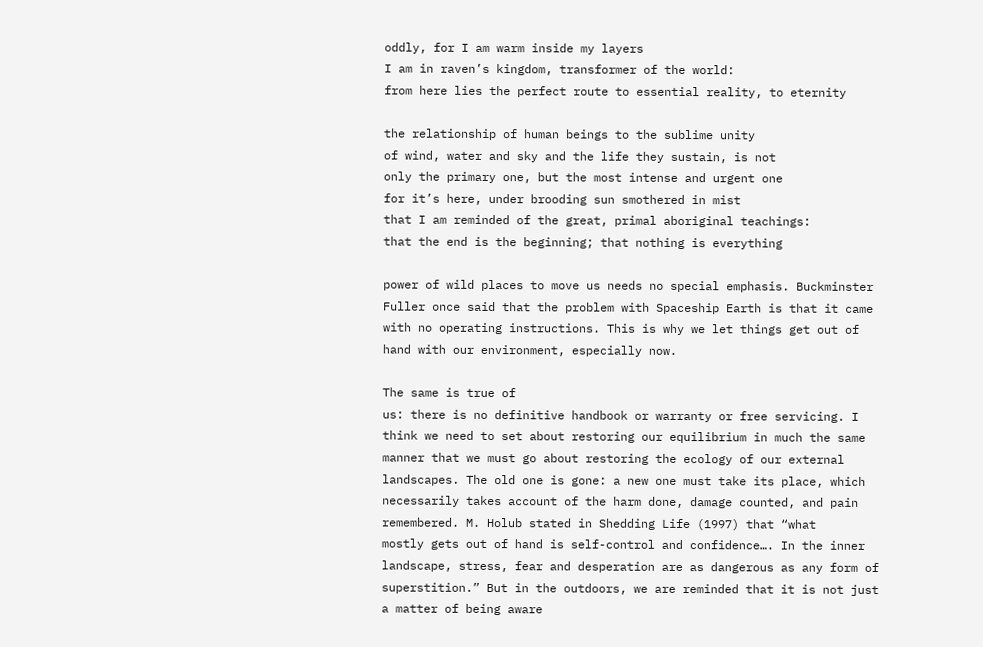oddly, for I am warm inside my layers
I am in raven’s kingdom, transformer of the world:
from here lies the perfect route to essential reality, to eternity

the relationship of human beings to the sublime unity
of wind, water and sky and the life they sustain, is not
only the primary one, but the most intense and urgent one
for it’s here, under brooding sun smothered in mist
that I am reminded of the great, primal aboriginal teachings:
that the end is the beginning; that nothing is everything

power of wild places to move us needs no special emphasis. Buckminster
Fuller once said that the problem with Spaceship Earth is that it came
with no operating instructions. This is why we let things get out of
hand with our environment, especially now.

The same is true of
us: there is no definitive handbook or warranty or free servicing. I
think we need to set about restoring our equilibrium in much the same
manner that we must go about restoring the ecology of our external
landscapes. The old one is gone: a new one must take its place, which
necessarily takes account of the harm done, damage counted, and pain
remembered. M. Holub stated in Shedding Life (1997) that “what
mostly gets out of hand is self-control and confidence…. In the inner
landscape, stress, fear and desperation are as dangerous as any form of
superstition.” But in the outdoors, we are reminded that it is not just
a matter of being aware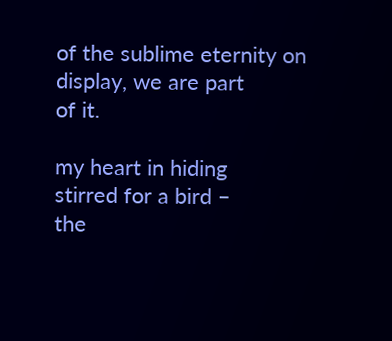of the sublime eternity on display, we are part
of it.

my heart in hiding
stirred for a bird –
the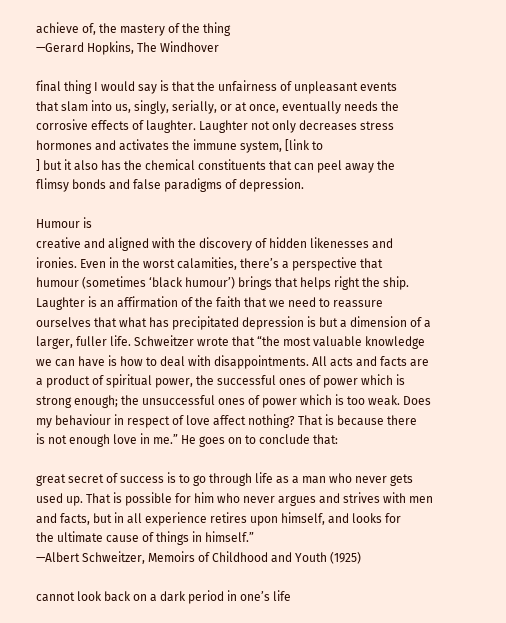achieve of, the mastery of the thing
—Gerard Hopkins, The Windhover

final thing I would say is that the unfairness of unpleasant events
that slam into us, singly, serially, or at once, eventually needs the
corrosive effects of laughter. Laughter not only decreases stress
hormones and activates the immune system, [link to
] but it also has the chemical constituents that can peel away the
flimsy bonds and false paradigms of depression.

Humour is
creative and aligned with the discovery of hidden likenesses and
ironies. Even in the worst calamities, there’s a perspective that
humour (sometimes ‘black humour’) brings that helps right the ship.
Laughter is an affirmation of the faith that we need to reassure
ourselves that what has precipitated depression is but a dimension of a
larger, fuller life. Schweitzer wrote that “the most valuable knowledge
we can have is how to deal with disappointments. All acts and facts are
a product of spiritual power, the successful ones of power which is
strong enough; the unsuccessful ones of power which is too weak. Does
my behaviour in respect of love affect nothing? That is because there
is not enough love in me.” He goes on to conclude that:

great secret of success is to go through life as a man who never gets
used up. That is possible for him who never argues and strives with men
and facts, but in all experience retires upon himself, and looks for
the ultimate cause of things in himself.”
—Albert Schweitzer, Memoirs of Childhood and Youth (1925)

cannot look back on a dark period in one’s life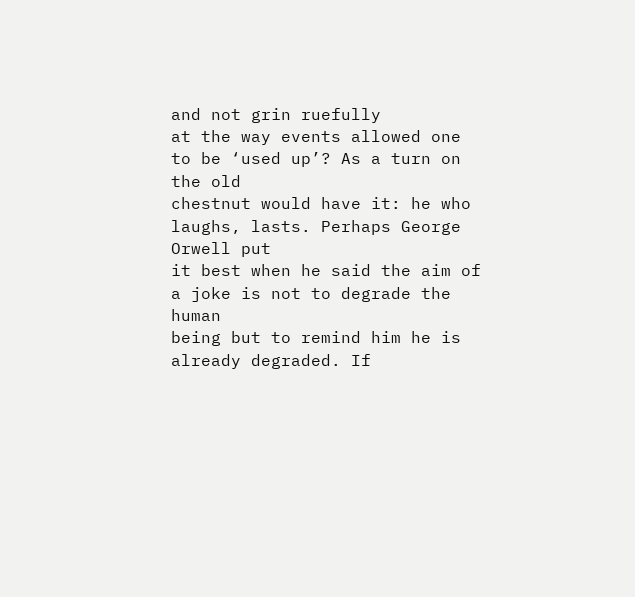and not grin ruefully
at the way events allowed one to be ‘used up’? As a turn on the old
chestnut would have it: he who laughs, lasts. Perhaps George Orwell put
it best when he said the aim of a joke is not to degrade the human
being but to remind him he is already degraded. If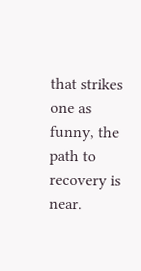that strikes one as
funny, the path to recovery is near.